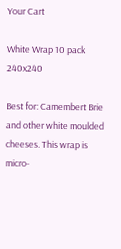Your Cart

White Wrap 10 pack 240x240

Best for: Camembert Brie and other white moulded cheeses. This wrap is micro-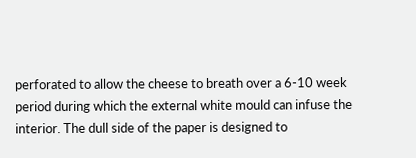perforated to allow the cheese to breath over a 6-10 week period during which the external white mould can infuse the interior. The dull side of the paper is designed to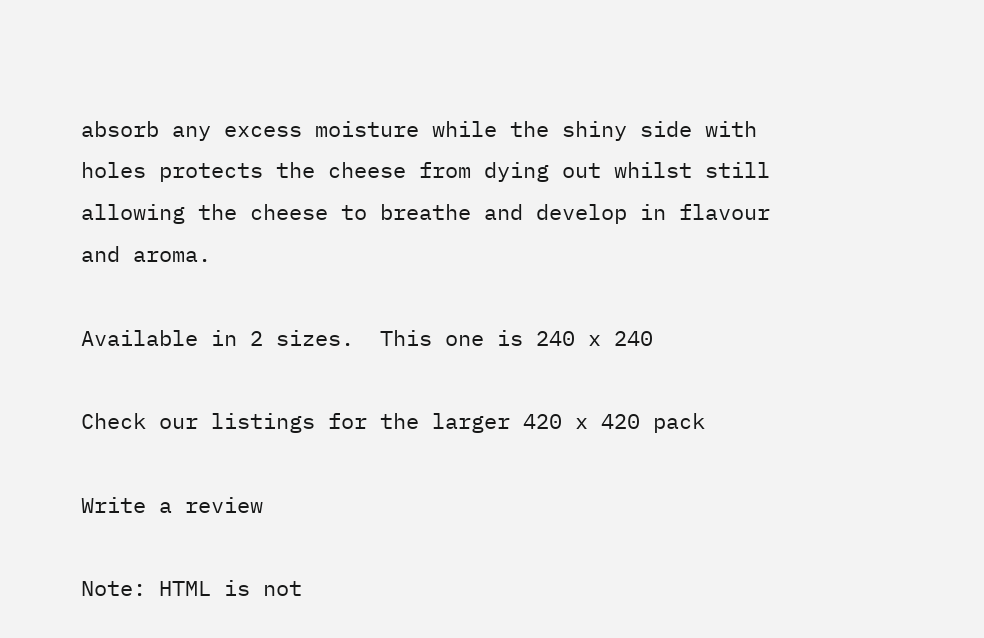absorb any excess moisture while the shiny side with holes protects the cheese from dying out whilst still allowing the cheese to breathe and develop in flavour and aroma.

Available in 2 sizes.  This one is 240 x 240

Check our listings for the larger 420 x 420 pack

Write a review

Note: HTML is not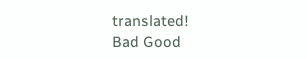translated!
Bad Good